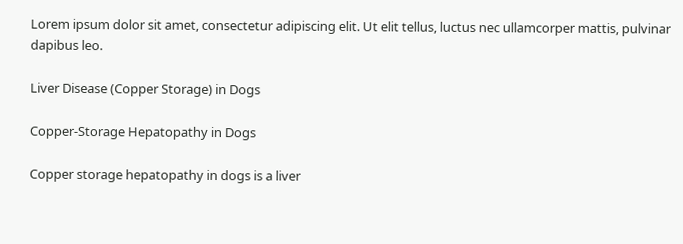Lorem ipsum dolor sit amet, consectetur adipiscing elit. Ut elit tellus, luctus nec ullamcorper mattis, pulvinar dapibus leo.

Liver Disease (Copper Storage) in Dogs

Copper-Storage Hepatopathy in Dogs

Copper storage hepatopathy in dogs is a liver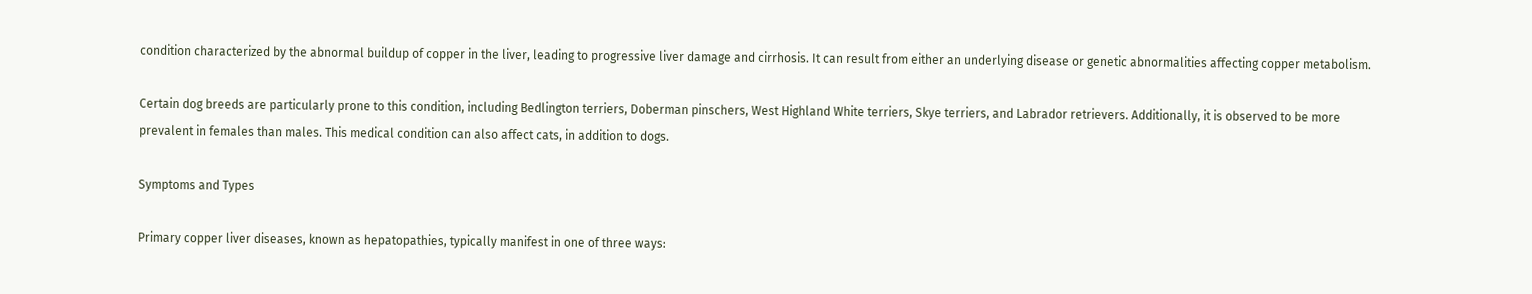condition characterized by the abnormal buildup of copper in the liver, leading to progressive liver damage and cirrhosis. It can result from either an underlying disease or genetic abnormalities affecting copper metabolism.

Certain dog breeds are particularly prone to this condition, including Bedlington terriers, Doberman pinschers, West Highland White terriers, Skye terriers, and Labrador retrievers. Additionally, it is observed to be more prevalent in females than males. This medical condition can also affect cats, in addition to dogs.

Symptoms and Types

Primary copper liver diseases, known as hepatopathies, typically manifest in one of three ways: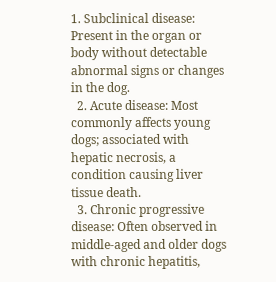1. Subclinical disease: Present in the organ or body without detectable abnormal signs or changes in the dog.
  2. Acute disease: Most commonly affects young dogs; associated with hepatic necrosis, a condition causing liver tissue death.
  3. Chronic progressive disease: Often observed in middle-aged and older dogs with chronic hepatitis,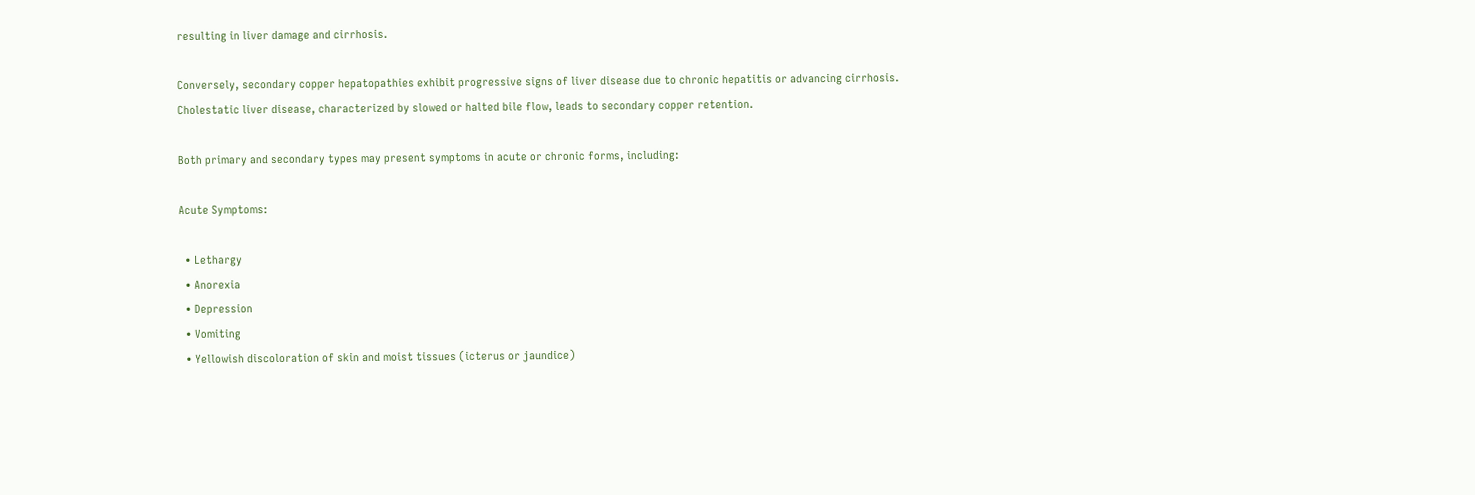resulting in liver damage and cirrhosis.

Conversely, secondary copper hepatopathies exhibit progressive signs of liver disease due to chronic hepatitis or advancing cirrhosis. Cholestatic liver disease, characterized by slowed or halted bile flow, leads to secondary copper retention.

Both primary and secondary types may present symptoms in acute or chronic forms, including:

Acute Symptoms:

  • Lethargy
  • Anorexia
  • Depression
  • Vomiting
  • Yellowish discoloration of skin and moist tissues (icterus or jaundice)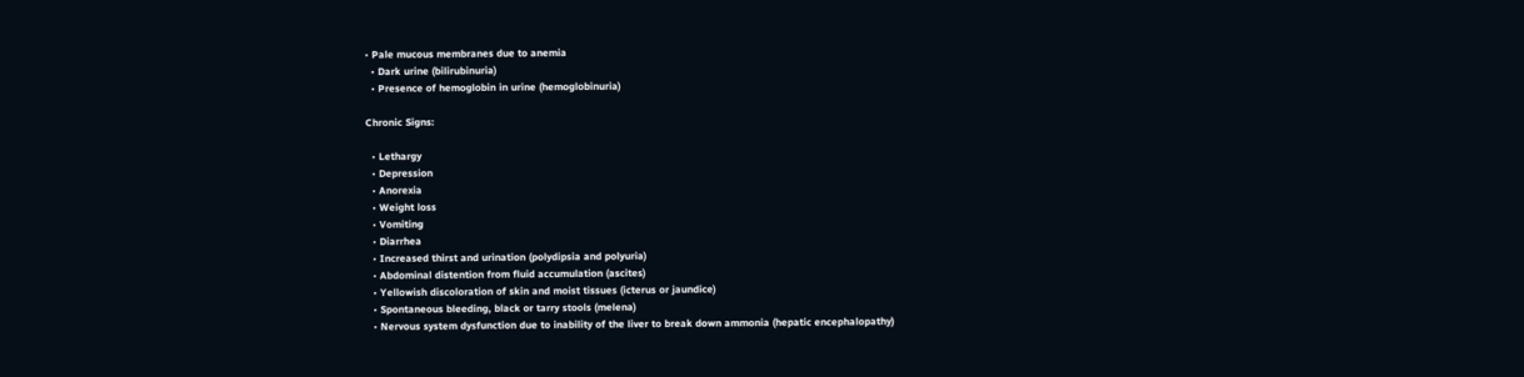• Pale mucous membranes due to anemia
  • Dark urine (bilirubinuria)
  • Presence of hemoglobin in urine (hemoglobinuria)

Chronic Signs:

  • Lethargy
  • Depression
  • Anorexia
  • Weight loss
  • Vomiting
  • Diarrhea
  • Increased thirst and urination (polydipsia and polyuria)
  • Abdominal distention from fluid accumulation (ascites)
  • Yellowish discoloration of skin and moist tissues (icterus or jaundice)
  • Spontaneous bleeding, black or tarry stools (melena)
  • Nervous system dysfunction due to inability of the liver to break down ammonia (hepatic encephalopathy)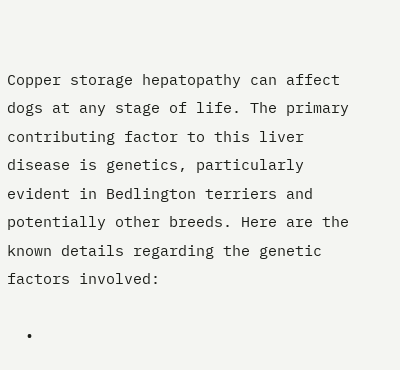Copper storage hepatopathy can affect dogs at any stage of life. The primary contributing factor to this liver disease is genetics, particularly evident in Bedlington terriers and potentially other breeds. Here are the known details regarding the genetic factors involved:

  •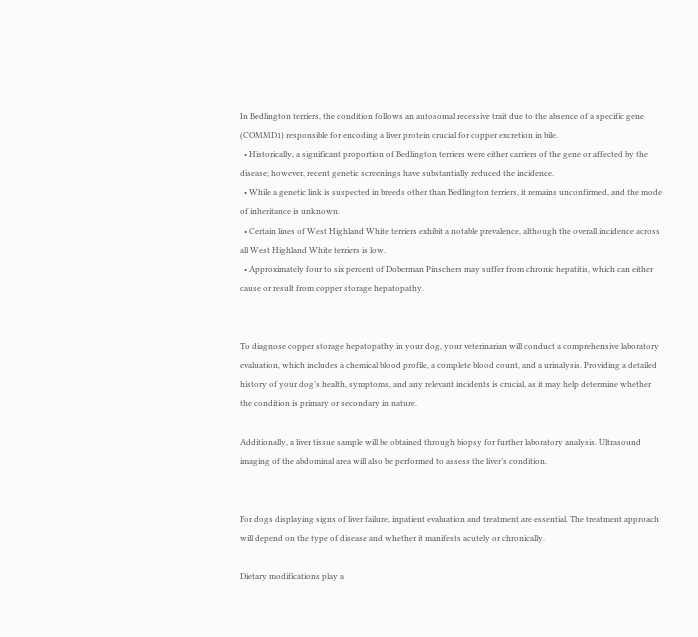In Bedlington terriers, the condition follows an autosomal recessive trait due to the absence of a specific gene (COMMD1) responsible for encoding a liver protein crucial for copper excretion in bile.
  • Historically, a significant proportion of Bedlington terriers were either carriers of the gene or affected by the disease; however, recent genetic screenings have substantially reduced the incidence.
  • While a genetic link is suspected in breeds other than Bedlington terriers, it remains unconfirmed, and the mode of inheritance is unknown.
  • Certain lines of West Highland White terriers exhibit a notable prevalence, although the overall incidence across all West Highland White terriers is low.
  • Approximately four to six percent of Doberman Pinschers may suffer from chronic hepatitis, which can either cause or result from copper storage hepatopathy.


To diagnose copper storage hepatopathy in your dog, your veterinarian will conduct a comprehensive laboratory evaluation, which includes a chemical blood profile, a complete blood count, and a urinalysis. Providing a detailed history of your dog’s health, symptoms, and any relevant incidents is crucial, as it may help determine whether the condition is primary or secondary in nature.

Additionally, a liver tissue sample will be obtained through biopsy for further laboratory analysis. Ultrasound imaging of the abdominal area will also be performed to assess the liver’s condition.


For dogs displaying signs of liver failure, inpatient evaluation and treatment are essential. The treatment approach will depend on the type of disease and whether it manifests acutely or chronically.

Dietary modifications play a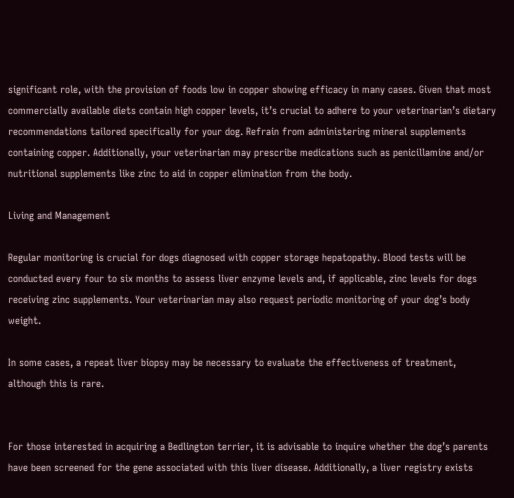significant role, with the provision of foods low in copper showing efficacy in many cases. Given that most commercially available diets contain high copper levels, it’s crucial to adhere to your veterinarian’s dietary recommendations tailored specifically for your dog. Refrain from administering mineral supplements containing copper. Additionally, your veterinarian may prescribe medications such as penicillamine and/or nutritional supplements like zinc to aid in copper elimination from the body.

Living and Management

Regular monitoring is crucial for dogs diagnosed with copper storage hepatopathy. Blood tests will be conducted every four to six months to assess liver enzyme levels and, if applicable, zinc levels for dogs receiving zinc supplements. Your veterinarian may also request periodic monitoring of your dog’s body weight.

In some cases, a repeat liver biopsy may be necessary to evaluate the effectiveness of treatment, although this is rare.


For those interested in acquiring a Bedlington terrier, it is advisable to inquire whether the dog’s parents have been screened for the gene associated with this liver disease. Additionally, a liver registry exists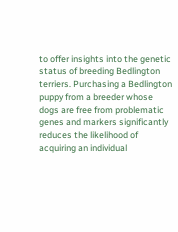to offer insights into the genetic status of breeding Bedlington terriers. Purchasing a Bedlington puppy from a breeder whose dogs are free from problematic genes and markers significantly reduces the likelihood of acquiring an individual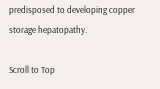predisposed to developing copper storage hepatopathy.

Scroll to Top